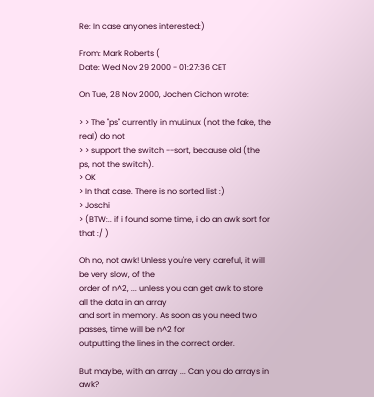Re: In case anyones interested:)

From: Mark Roberts (
Date: Wed Nov 29 2000 - 01:27:36 CET

On Tue, 28 Nov 2000, Jochen Cichon wrote:

> > The "ps" currently in muLinux (not the fake, the real) do not
> > support the switch --sort, because old (the ps, not the switch).
> OK
> In that case. There is no sorted list :)
> Joschi
> (BTW:.. if i found some time, i do an awk sort for that :/ )

Oh no, not awk! Unless you're very careful, it will be very slow, of the
order of n^2, ... unless you can get awk to store all the data in an array
and sort in memory. As soon as you need two passes, time will be n^2 for
outputting the lines in the correct order.

But maybe, with an array ... Can you do arrays in awk?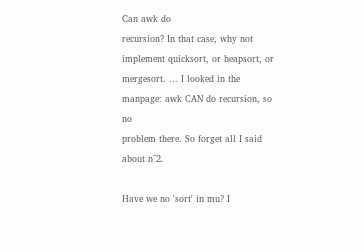Can awk do
recursion? In that case, why not implement quicksort, or heapsort, or
mergesort. ... I looked in the manpage: awk CAN do recursion, so no
problem there. So forget all I said about n^2.

Have we no 'sort' in mu? I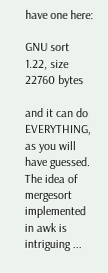have one here:

GNU sort 1.22, size 22760 bytes

and it can do EVERYTHING, as you will have guessed. The idea of mergesort
implemented in awk is intriguing ...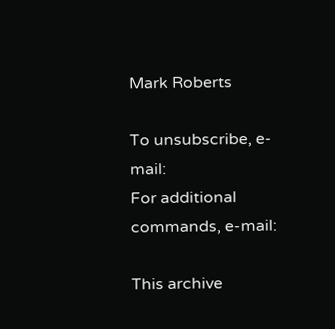Mark Roberts

To unsubscribe, e-mail:
For additional commands, e-mail:

This archive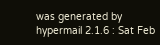was generated by hypermail 2.1.6 : Sat Feb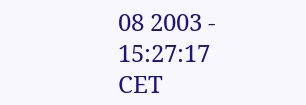08 2003 - 15:27:17 CET